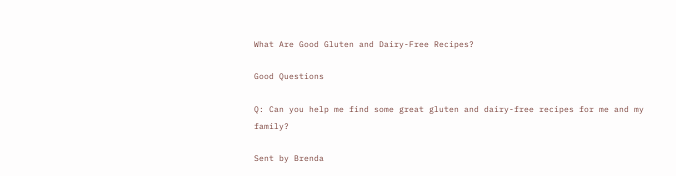What Are Good Gluten and Dairy-Free Recipes?

Good Questions

Q: Can you help me find some great gluten and dairy-free recipes for me and my family?

Sent by Brenda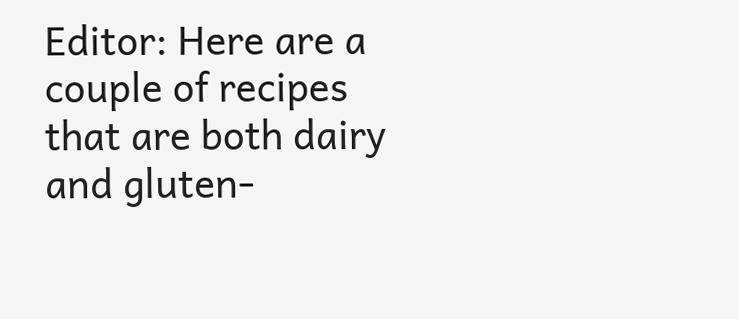Editor: Here are a couple of recipes that are both dairy and gluten-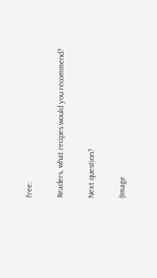free:

Readers, what recipes would you recommend?

Next question?

(Image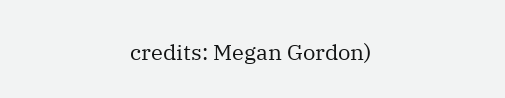credits: Megan Gordon)